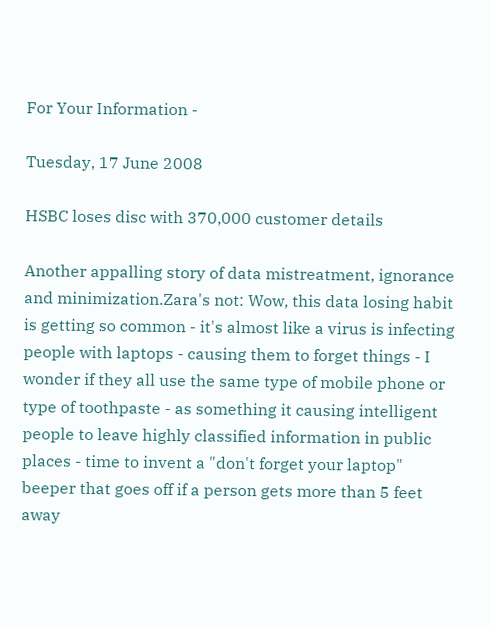For Your Information -

Tuesday, 17 June 2008

HSBC loses disc with 370,000 customer details

Another appalling story of data mistreatment, ignorance and minimization.Zara's not: Wow, this data losing habit is getting so common - it's almost like a virus is infecting people with laptops - causing them to forget things - I wonder if they all use the same type of mobile phone or type of toothpaste - as something it causing intelligent people to leave highly classified information in public places - time to invent a "don't forget your laptop" beeper that goes off if a person gets more than 5 feet away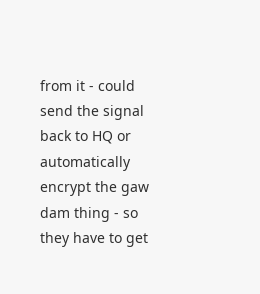from it - could send the signal back to HQ or automatically encrypt the gaw dam thing - so they have to get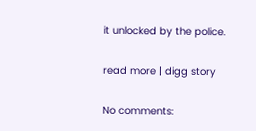it unlocked by the police.

read more | digg story

No comments: